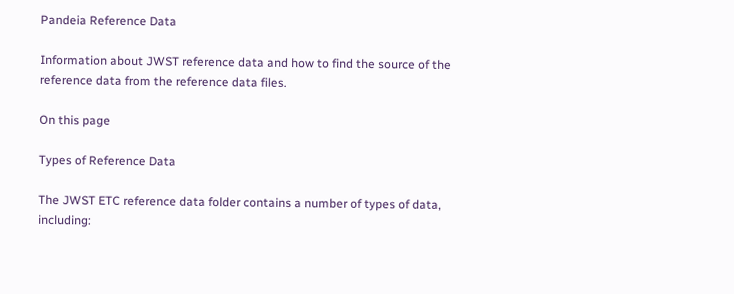Pandeia Reference Data

Information about JWST reference data and how to find the source of the reference data from the reference data files.

On this page

Types of Reference Data

The JWST ETC reference data folder contains a number of types of data, including: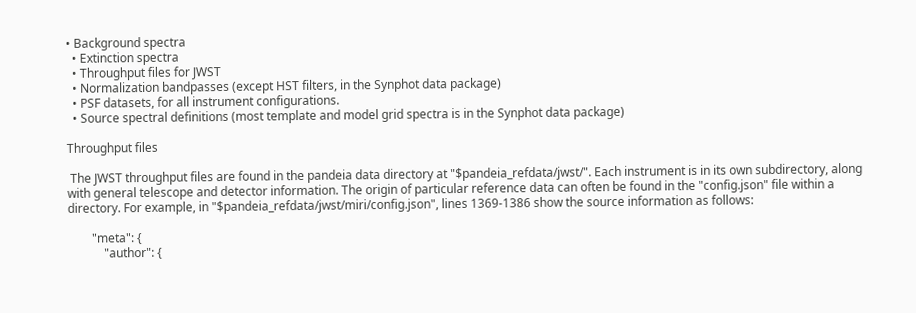• Background spectra
  • Extinction spectra
  • Throughput files for JWST
  • Normalization bandpasses (except HST filters, in the Synphot data package)
  • PSF datasets, for all instrument configurations.
  • Source spectral definitions (most template and model grid spectra is in the Synphot data package)

Throughput files

 The JWST throughput files are found in the pandeia data directory at "$pandeia_refdata/jwst/". Each instrument is in its own subdirectory, along with general telescope and detector information. The origin of particular reference data can often be found in the "config.json" file within a directory. For example, in "$pandeia_refdata/jwst/miri/config.json", lines 1369-1386 show the source information as follows:

        "meta": {
            "author": {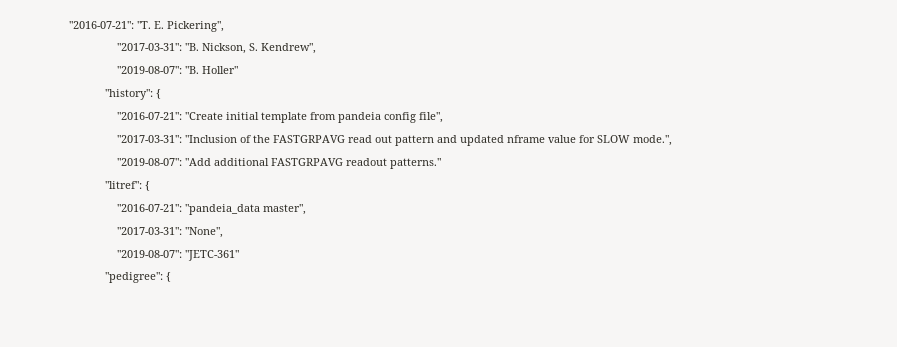"2016-07-21": "T. E. Pickering",
                "2017-03-31": "B. Nickson, S. Kendrew",
                "2019-08-07": "B. Holler"
            "history": {
                "2016-07-21": "Create initial template from pandeia config file",
                "2017-03-31": "Inclusion of the FASTGRPAVG read out pattern and updated nframe value for SLOW mode.",
                "2019-08-07": "Add additional FASTGRPAVG readout patterns."
            "litref": {
                "2016-07-21": "pandeia_data master",
                "2017-03-31": "None",
                "2019-08-07": "JETC-361"
            "pedigree": {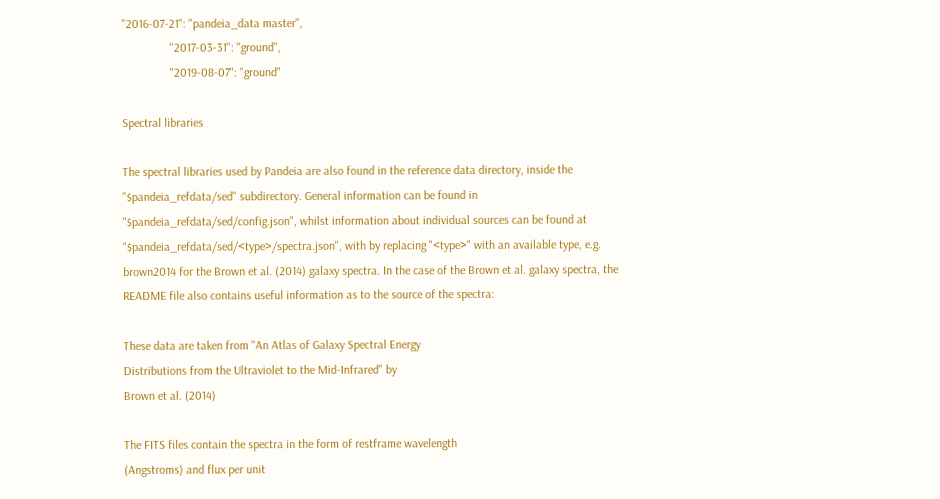"2016-07-21": "pandeia_data master",
                "2017-03-31": "ground",
                "2019-08-07": "ground"

Spectral libraries

The spectral libraries used by Pandeia are also found in the reference data directory, inside the "$pandeia_refdata/sed" subdirectory. General information can be found in "$pandeia_refdata/sed/config.json", whilst information about individual sources can be found at "$pandeia_refdata/sed/<type>/spectra.json", with by replacing "<type>" with an available type, e.g. brown2014 for the Brown et al. (2014) galaxy spectra. In the case of the Brown et al. galaxy spectra, the README file also contains useful information as to the source of the spectra:

These data are taken from "An Atlas of Galaxy Spectral Energy
Distributions from the Ultraviolet to the Mid-Infrared" by
Brown et al. (2014)

The FITS files contain the spectra in the form of restframe wavelength
(Angstroms) and flux per unit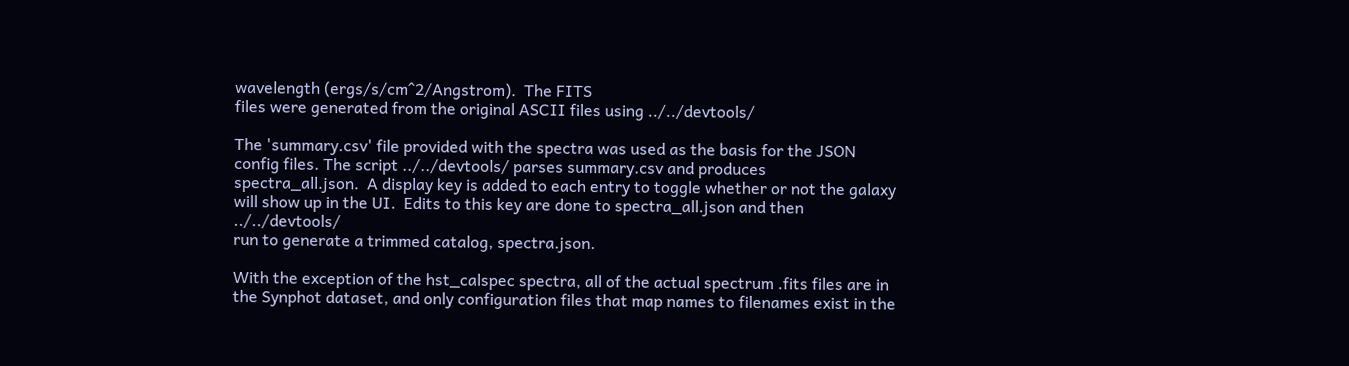wavelength (ergs/s/cm^2/Angstrom).  The FITS
files were generated from the original ASCII files using ../../devtools/

The 'summary.csv' file provided with the spectra was used as the basis for the JSON
config files. The script ../../devtools/ parses summary.csv and produces
spectra_all.json.  A display key is added to each entry to toggle whether or not the galaxy
will show up in the UI.  Edits to this key are done to spectra_all.json and then ../../devtools/
run to generate a trimmed catalog, spectra.json.

With the exception of the hst_calspec spectra, all of the actual spectrum .fits files are in the Synphot dataset, and only configuration files that map names to filenames exist in the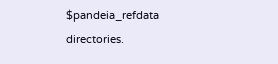$pandeia_refdata directories.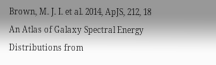Brown, M. J. I. et al. 2014, ApJS, 212, 18
An Atlas of Galaxy Spectral Energy Distributions from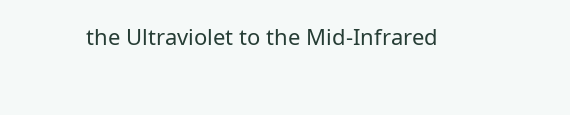the Ultraviolet to the Mid-Infrared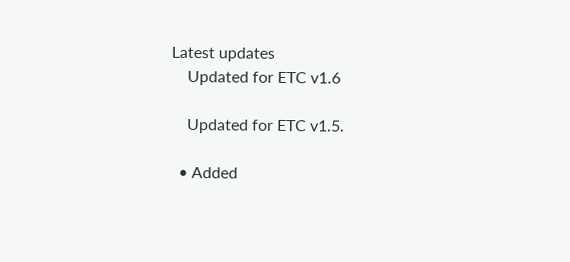Latest updates
    Updated for ETC v1.6

    Updated for ETC v1.5.

  • Added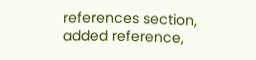references section, added reference,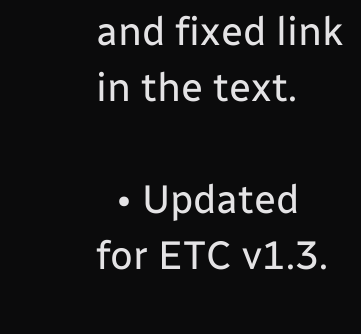and fixed link in the text.

  • Updated for ETC v1.3.